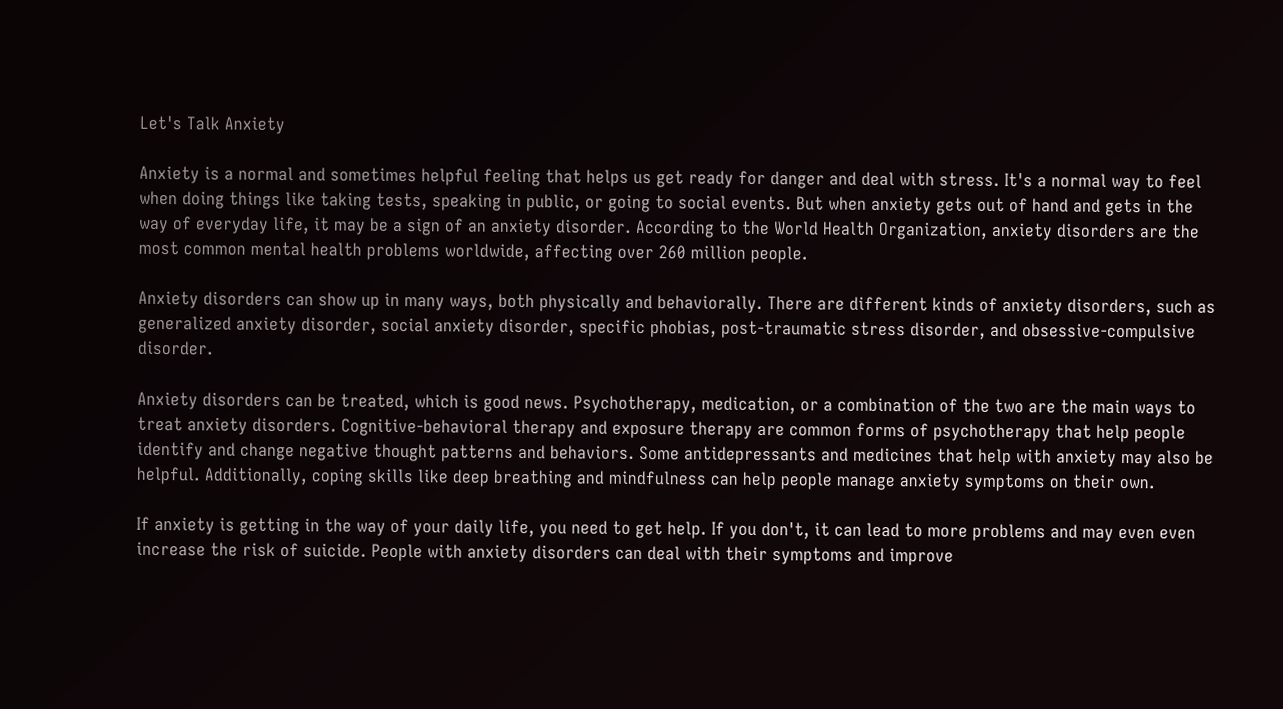Let's Talk Anxiety

Anxiety is a normal and sometimes helpful feeling that helps us get ready for danger and deal with stress. It's a normal way to feel when doing things like taking tests, speaking in public, or going to social events. But when anxiety gets out of hand and gets in the way of everyday life, it may be a sign of an anxiety disorder. According to the World Health Organization, anxiety disorders are the most common mental health problems worldwide, affecting over 260 million people.

Anxiety disorders can show up in many ways, both physically and behaviorally. There are different kinds of anxiety disorders, such as generalized anxiety disorder, social anxiety disorder, specific phobias, post-traumatic stress disorder, and obsessive-compulsive disorder.

Anxiety disorders can be treated, which is good news. Psychotherapy, medication, or a combination of the two are the main ways to treat anxiety disorders. Cognitive-behavioral therapy and exposure therapy are common forms of psychotherapy that help people identify and change negative thought patterns and behaviors. Some antidepressants and medicines that help with anxiety may also be helpful. Additionally, coping skills like deep breathing and mindfulness can help people manage anxiety symptoms on their own.

If anxiety is getting in the way of your daily life, you need to get help. If you don't, it can lead to more problems and may even even increase the risk of suicide. People with anxiety disorders can deal with their symptoms and improve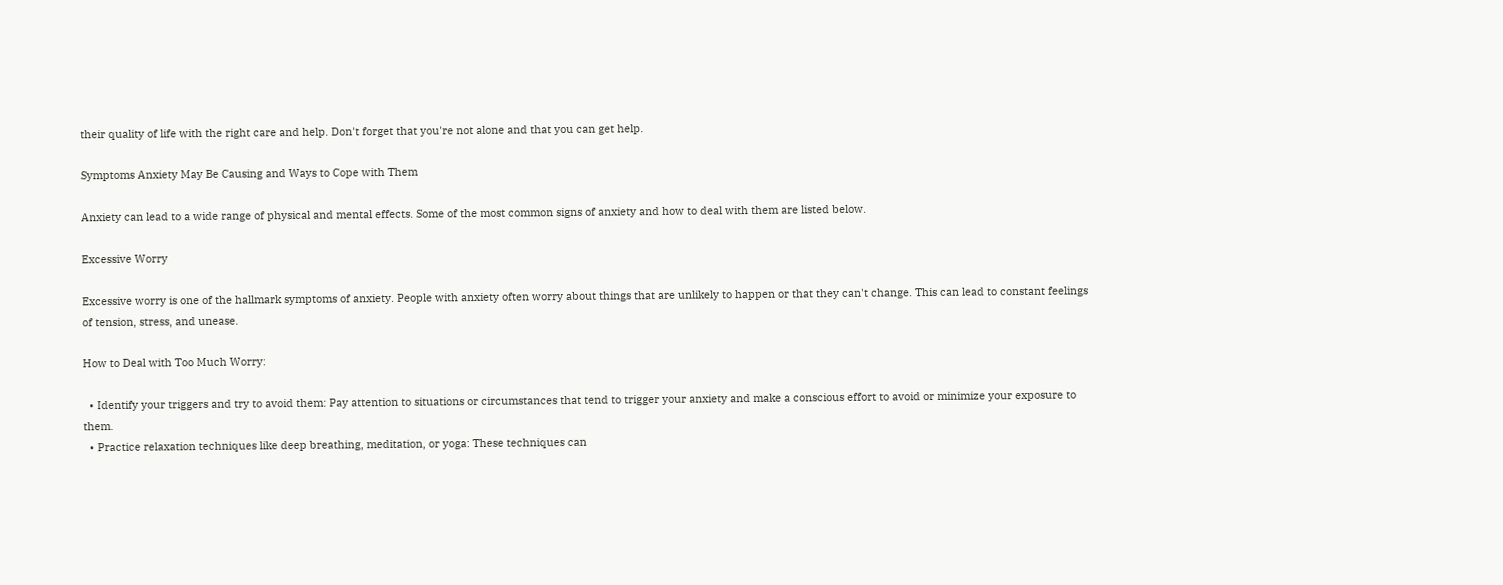their quality of life with the right care and help. Don't forget that you're not alone and that you can get help.

Symptoms Anxiety May Be Causing and Ways to Cope with Them

Anxiety can lead to a wide range of physical and mental effects. Some of the most common signs of anxiety and how to deal with them are listed below.

Excessive Worry

Excessive worry is one of the hallmark symptoms of anxiety. People with anxiety often worry about things that are unlikely to happen or that they can't change. This can lead to constant feelings of tension, stress, and unease.

How to Deal with Too Much Worry:

  • Identify your triggers and try to avoid them: Pay attention to situations or circumstances that tend to trigger your anxiety and make a conscious effort to avoid or minimize your exposure to them.
  • Practice relaxation techniques like deep breathing, meditation, or yoga: These techniques can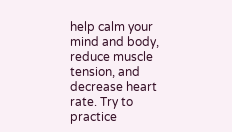help calm your mind and body, reduce muscle tension, and decrease heart rate. Try to practice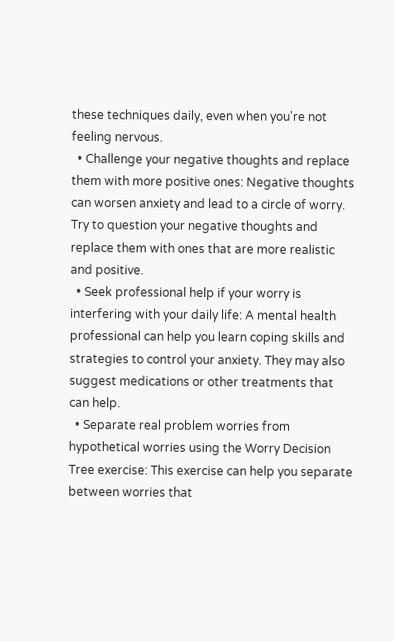these techniques daily, even when you're not feeling nervous.
  • Challenge your negative thoughts and replace them with more positive ones: Negative thoughts can worsen anxiety and lead to a circle of worry. Try to question your negative thoughts and replace them with ones that are more realistic and positive.
  • Seek professional help if your worry is interfering with your daily life: A mental health professional can help you learn coping skills and strategies to control your anxiety. They may also suggest medications or other treatments that can help.
  • Separate real problem worries from hypothetical worries using the Worry Decision Tree exercise: This exercise can help you separate between worries that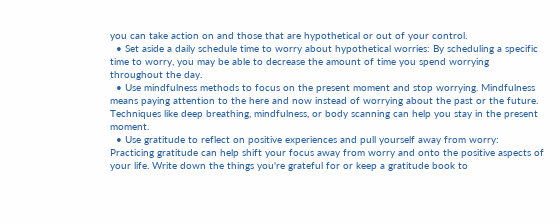you can take action on and those that are hypothetical or out of your control.
  • Set aside a daily schedule time to worry about hypothetical worries: By scheduling a specific time to worry, you may be able to decrease the amount of time you spend worrying throughout the day.
  • Use mindfulness methods to focus on the present moment and stop worrying. Mindfulness means paying attention to the here and now instead of worrying about the past or the future. Techniques like deep breathing, mindfulness, or body scanning can help you stay in the present moment.
  • Use gratitude to reflect on positive experiences and pull yourself away from worry: Practicing gratitude can help shift your focus away from worry and onto the positive aspects of your life. Write down the things you're grateful for or keep a gratitude book to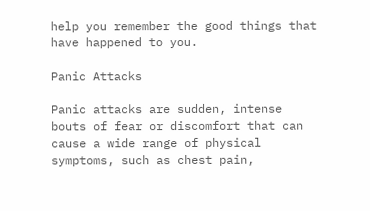help you remember the good things that have happened to you.

Panic Attacks

Panic attacks are sudden, intense bouts of fear or discomfort that can cause a wide range of physical symptoms, such as chest pain,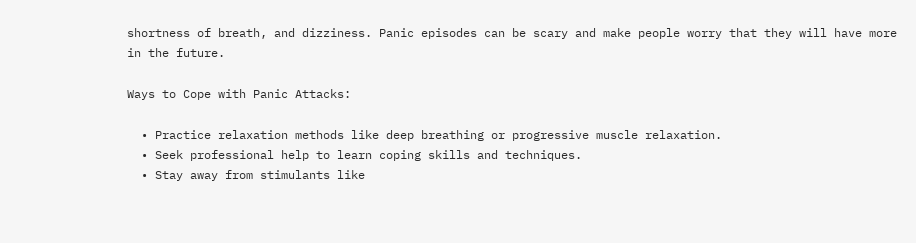shortness of breath, and dizziness. Panic episodes can be scary and make people worry that they will have more in the future.

Ways to Cope with Panic Attacks:

  • Practice relaxation methods like deep breathing or progressive muscle relaxation.
  • Seek professional help to learn coping skills and techniques.
  • Stay away from stimulants like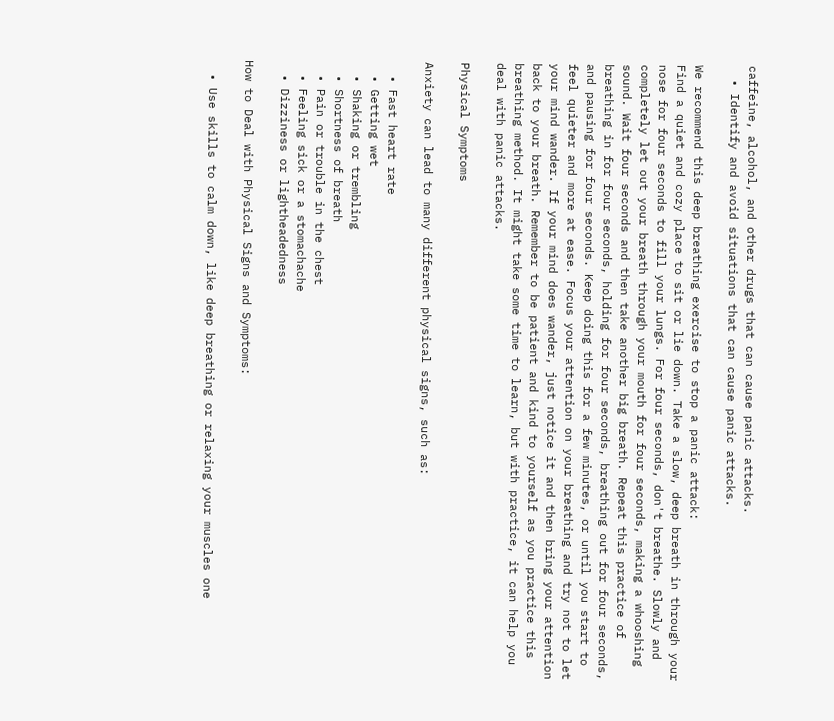caffeine, alcohol, and other drugs that can cause panic attacks.
  • Identify and avoid situations that can cause panic attacks.

We recommend this deep breathing exercise to stop a panic attack:
Find a quiet and cozy place to sit or lie down. Take a slow, deep breath in through your nose for four seconds to fill your lungs. For four seconds, don't breathe. Slowly and completely let out your breath through your mouth for four seconds, making a whooshing sound. Wait four seconds and then take another big breath. Repeat this practice of breathing in for four seconds, holding for four seconds, breathing out for four seconds, and pausing for four seconds. Keep doing this for a few minutes, or until you start to feel quieter and more at ease. Focus your attention on your breathing and try not to let your mind wander. If your mind does wander, just notice it and then bring your attention back to your breath. Remember to be patient and kind to yourself as you practice this breathing method. It might take some time to learn, but with practice, it can help you deal with panic attacks.

Physical Symptoms

Anxiety can lead to many different physical signs, such as:

  • Fast heart rate
  • Getting wet
  • Shaking or trembling
  • Shortness of breath
  • Pain or trouble in the chest
  • Feeling sick or a stomachache
  • Dizziness or lightheadedness

How to Deal with Physical Signs and Symptoms:

  • Use skills to calm down, like deep breathing or relaxing your muscles one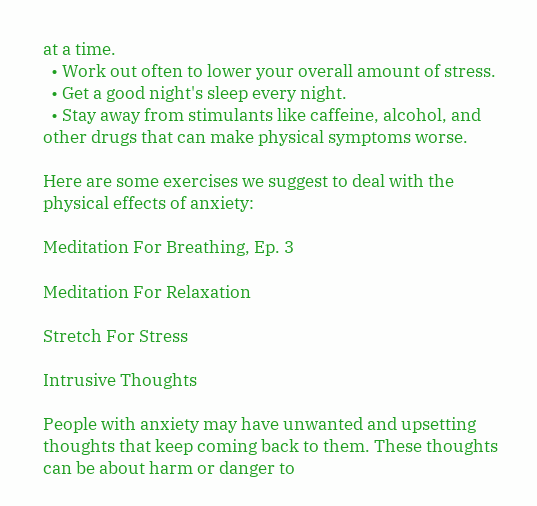at a time.
  • Work out often to lower your overall amount of stress.
  • Get a good night's sleep every night.
  • Stay away from stimulants like caffeine, alcohol, and other drugs that can make physical symptoms worse.

Here are some exercises we suggest to deal with the physical effects of anxiety:

Meditation For Breathing, Ep. 3

Meditation For Relaxation

Stretch For Stress

Intrusive Thoughts

People with anxiety may have unwanted and upsetting thoughts that keep coming back to them. These thoughts can be about harm or danger to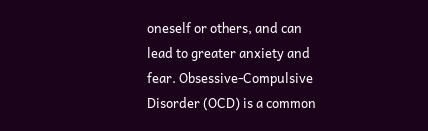oneself or others, and can lead to greater anxiety and fear. Obsessive-Compulsive Disorder (OCD) is a common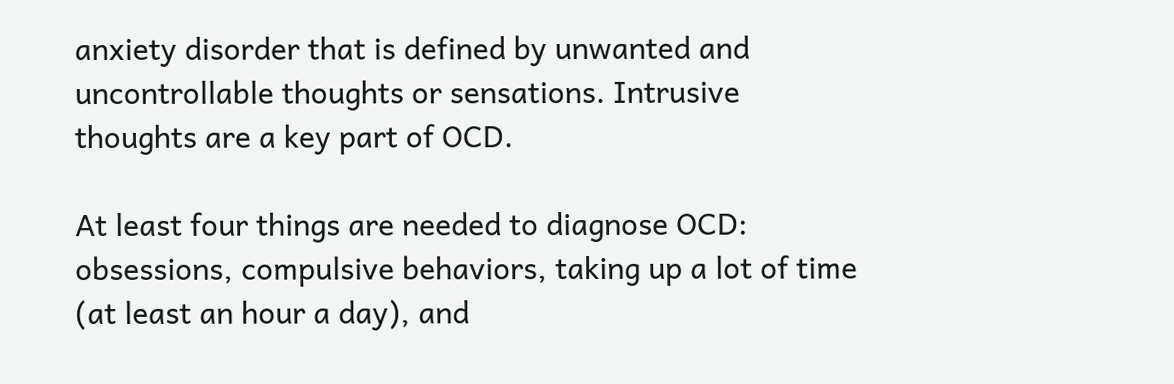anxiety disorder that is defined by unwanted and uncontrollable thoughts or sensations. Intrusive thoughts are a key part of OCD.

At least four things are needed to diagnose OCD: obsessions, compulsive behaviors, taking up a lot of time (at least an hour a day), and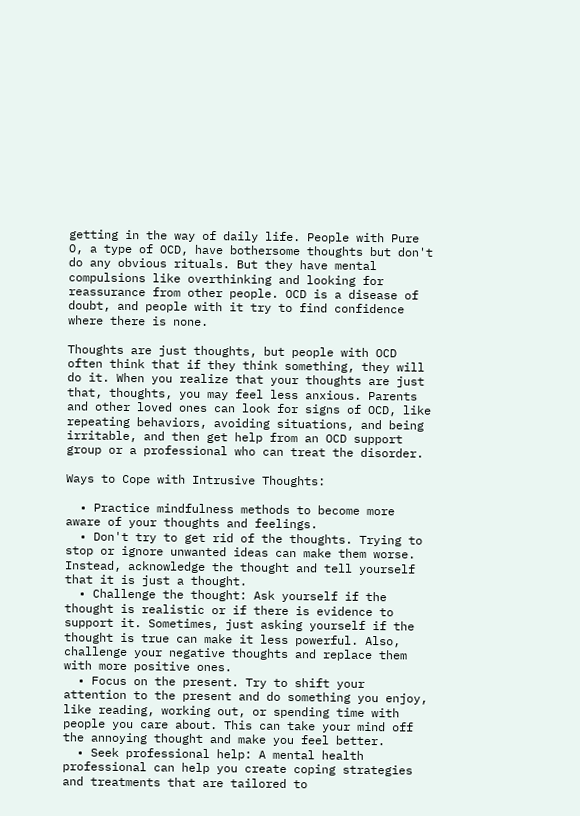getting in the way of daily life. People with Pure O, a type of OCD, have bothersome thoughts but don't do any obvious rituals. But they have mental compulsions like overthinking and looking for reassurance from other people. OCD is a disease of doubt, and people with it try to find confidence where there is none.

Thoughts are just thoughts, but people with OCD often think that if they think something, they will do it. When you realize that your thoughts are just that, thoughts, you may feel less anxious. Parents and other loved ones can look for signs of OCD, like repeating behaviors, avoiding situations, and being irritable, and then get help from an OCD support group or a professional who can treat the disorder.

Ways to Cope with Intrusive Thoughts:

  • Practice mindfulness methods to become more aware of your thoughts and feelings.
  • Don't try to get rid of the thoughts. Trying to stop or ignore unwanted ideas can make them worse. Instead, acknowledge the thought and tell yourself that it is just a thought.
  • Challenge the thought: Ask yourself if the thought is realistic or if there is evidence to support it. Sometimes, just asking yourself if the thought is true can make it less powerful. Also, challenge your negative thoughts and replace them with more positive ones.
  • Focus on the present. Try to shift your attention to the present and do something you enjoy, like reading, working out, or spending time with people you care about. This can take your mind off the annoying thought and make you feel better.
  • Seek professional help: A mental health professional can help you create coping strategies and treatments that are tailored to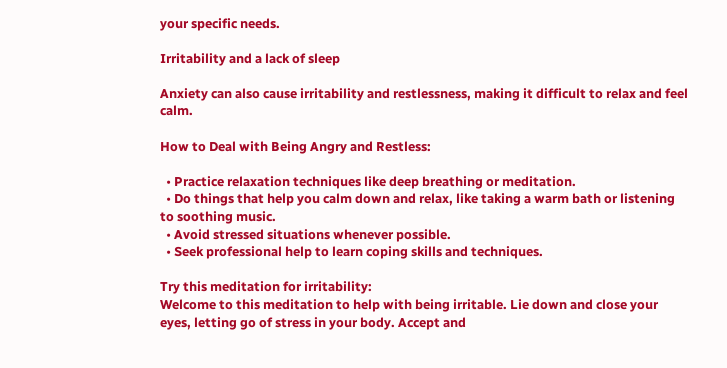your specific needs.

Irritability and a lack of sleep

Anxiety can also cause irritability and restlessness, making it difficult to relax and feel calm.

How to Deal with Being Angry and Restless:

  • Practice relaxation techniques like deep breathing or meditation.
  • Do things that help you calm down and relax, like taking a warm bath or listening to soothing music.
  • Avoid stressed situations whenever possible.
  • Seek professional help to learn coping skills and techniques.

Try this meditation for irritability:
Welcome to this meditation to help with being irritable. Lie down and close your eyes, letting go of stress in your body. Accept and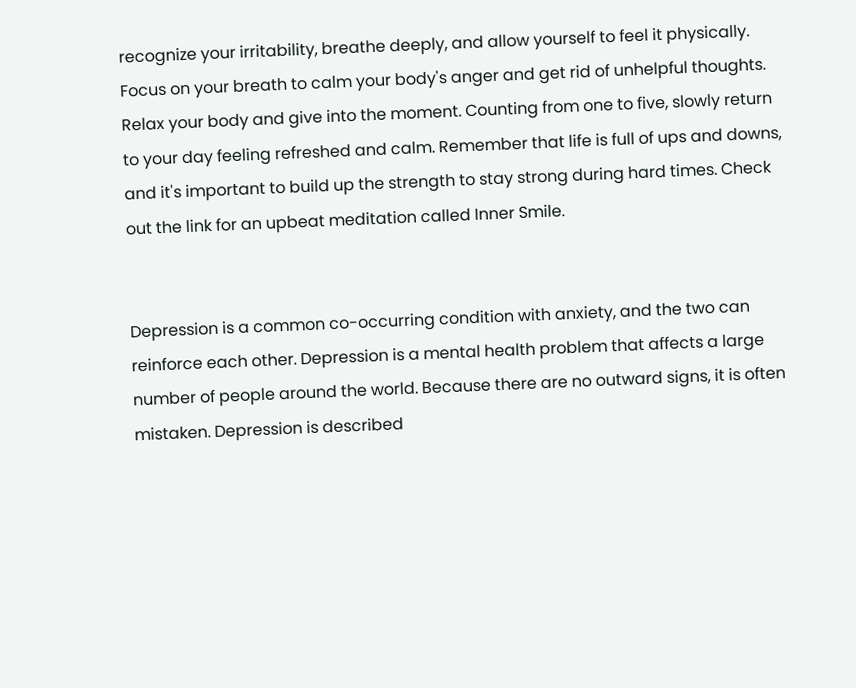recognize your irritability, breathe deeply, and allow yourself to feel it physically. Focus on your breath to calm your body's anger and get rid of unhelpful thoughts. Relax your body and give into the moment. Counting from one to five, slowly return to your day feeling refreshed and calm. Remember that life is full of ups and downs, and it's important to build up the strength to stay strong during hard times. Check out the link for an upbeat meditation called Inner Smile.


Depression is a common co-occurring condition with anxiety, and the two can reinforce each other. Depression is a mental health problem that affects a large number of people around the world. Because there are no outward signs, it is often mistaken. Depression is described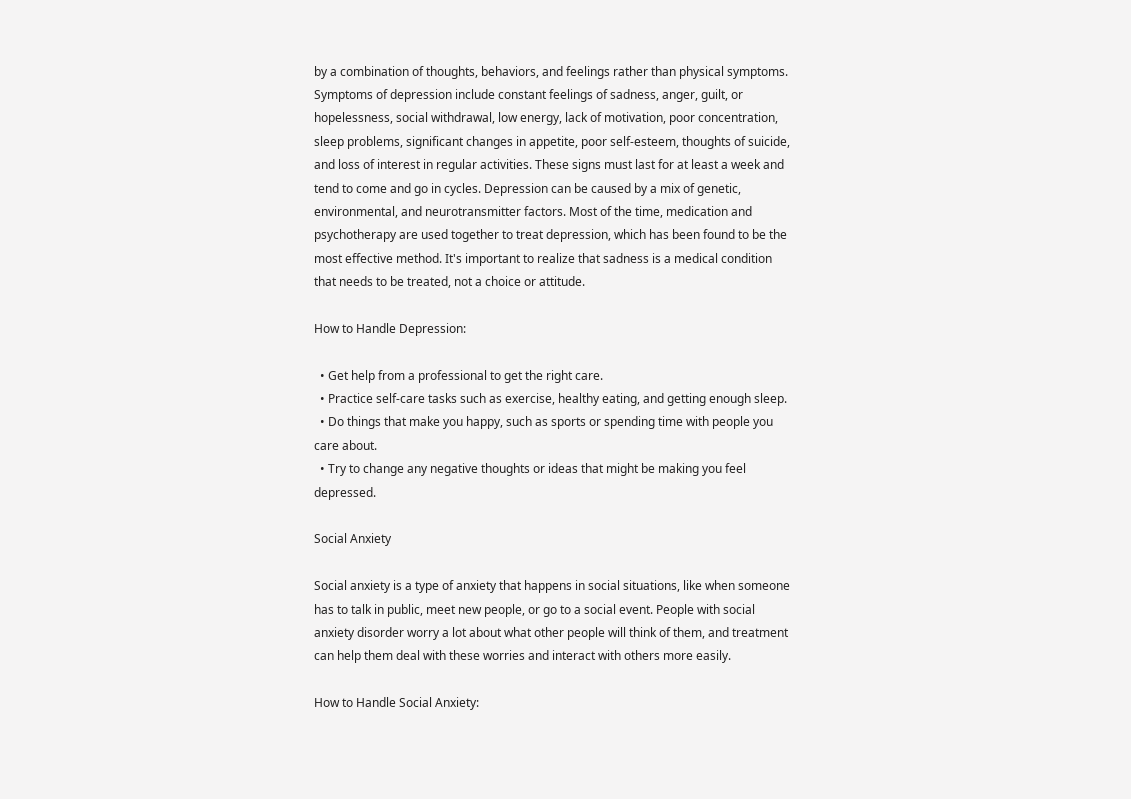by a combination of thoughts, behaviors, and feelings rather than physical symptoms. Symptoms of depression include constant feelings of sadness, anger, guilt, or hopelessness, social withdrawal, low energy, lack of motivation, poor concentration, sleep problems, significant changes in appetite, poor self-esteem, thoughts of suicide, and loss of interest in regular activities. These signs must last for at least a week and tend to come and go in cycles. Depression can be caused by a mix of genetic, environmental, and neurotransmitter factors. Most of the time, medication and psychotherapy are used together to treat depression, which has been found to be the most effective method. It's important to realize that sadness is a medical condition that needs to be treated, not a choice or attitude.

How to Handle Depression:

  • Get help from a professional to get the right care.
  • Practice self-care tasks such as exercise, healthy eating, and getting enough sleep.
  • Do things that make you happy, such as sports or spending time with people you care about.
  • Try to change any negative thoughts or ideas that might be making you feel depressed.

Social Anxiety

Social anxiety is a type of anxiety that happens in social situations, like when someone has to talk in public, meet new people, or go to a social event. People with social anxiety disorder worry a lot about what other people will think of them, and treatment can help them deal with these worries and interact with others more easily.

How to Handle Social Anxiety: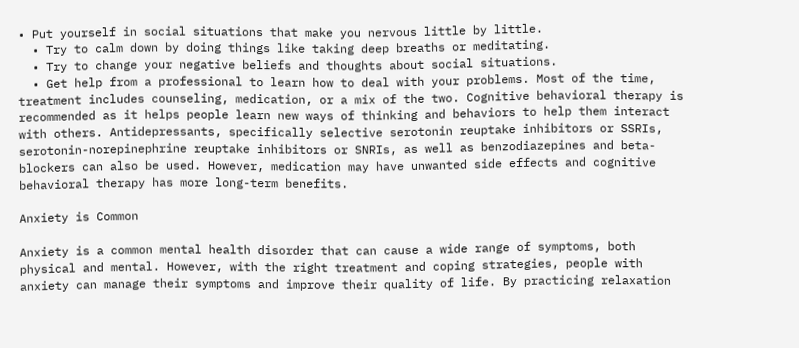• Put yourself in social situations that make you nervous little by little.
  • Try to calm down by doing things like taking deep breaths or meditating.
  • Try to change your negative beliefs and thoughts about social situations.
  • Get help from a professional to learn how to deal with your problems. Most of the time, treatment includes counseling, medication, or a mix of the two. Cognitive behavioral therapy is recommended as it helps people learn new ways of thinking and behaviors to help them interact with others. Antidepressants, specifically selective serotonin reuptake inhibitors or SSRIs, serotonin-norepinephrine reuptake inhibitors or SNRIs, as well as benzodiazepines and beta-blockers can also be used. However, medication may have unwanted side effects and cognitive behavioral therapy has more long-term benefits.

Anxiety is Common

Anxiety is a common mental health disorder that can cause a wide range of symptoms, both physical and mental. However, with the right treatment and coping strategies, people with anxiety can manage their symptoms and improve their quality of life. By practicing relaxation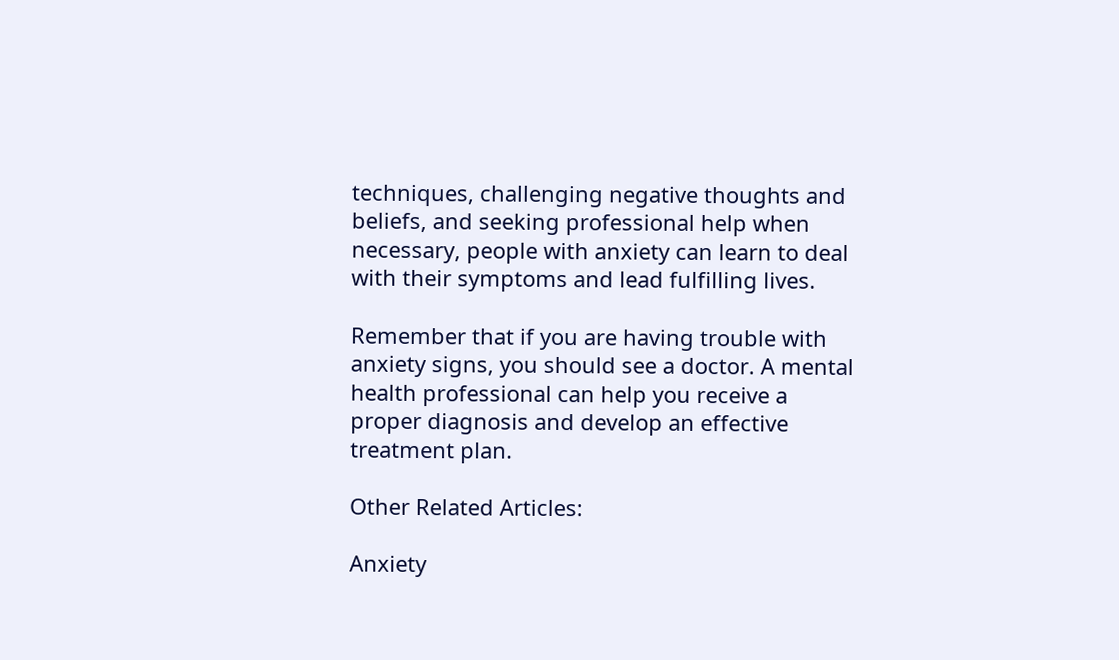techniques, challenging negative thoughts and beliefs, and seeking professional help when necessary, people with anxiety can learn to deal with their symptoms and lead fulfilling lives.

Remember that if you are having trouble with anxiety signs, you should see a doctor. A mental health professional can help you receive a proper diagnosis and develop an effective treatment plan.

Other Related Articles:

Anxiety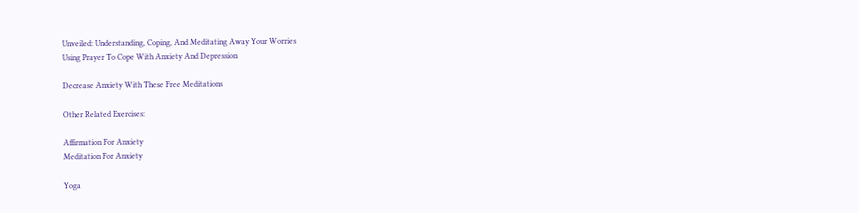Unveiled: Understanding, Coping, And Meditating Away Your Worries
Using Prayer To Cope With Anxiety And Depression

Decrease Anxiety With These Free Meditations

Other Related Exercises:

Affirmation For Anxiety
Meditation For Anxiety

Yoga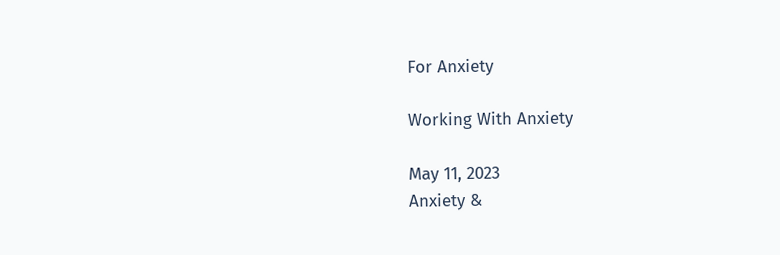For Anxiety

Working With Anxiety

May 11, 2023
Anxiety &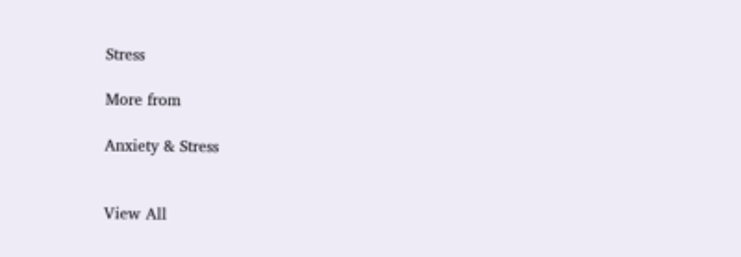Stress

More from

Anxiety & Stress


View All